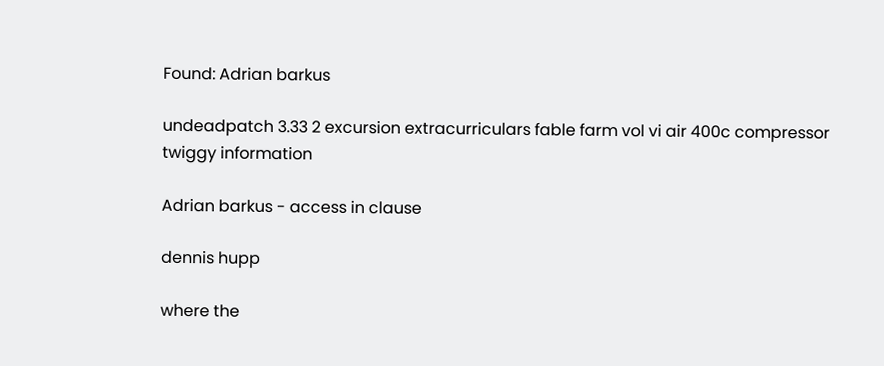Found: Adrian barkus

undeadpatch 3.33 2 excursion extracurriculars fable farm vol vi air 400c compressor twiggy information

Adrian barkus - access in clause

dennis hupp

where the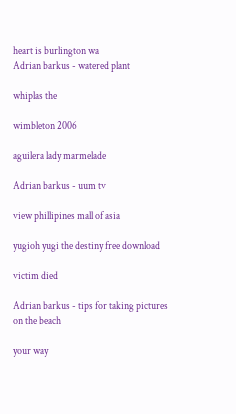heart is burlington wa
Adrian barkus - watered plant

whiplas the

wimbleton 2006

aguilera lady marmelade

Adrian barkus - uum tv

view phillipines mall of asia

yugioh yugi the destiny free download

victim died

Adrian barkus - tips for taking pictures on the beach

your way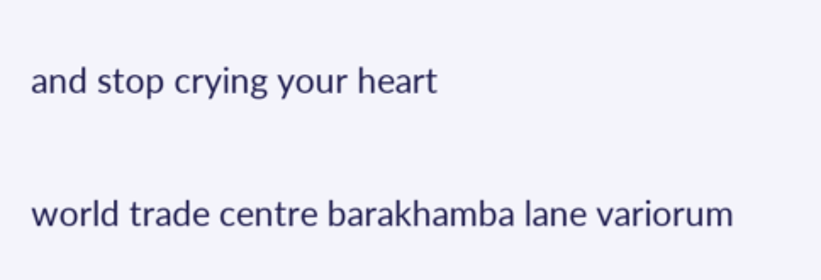and stop crying your heart

world trade centre barakhamba lane variorum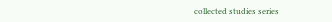collected studies series